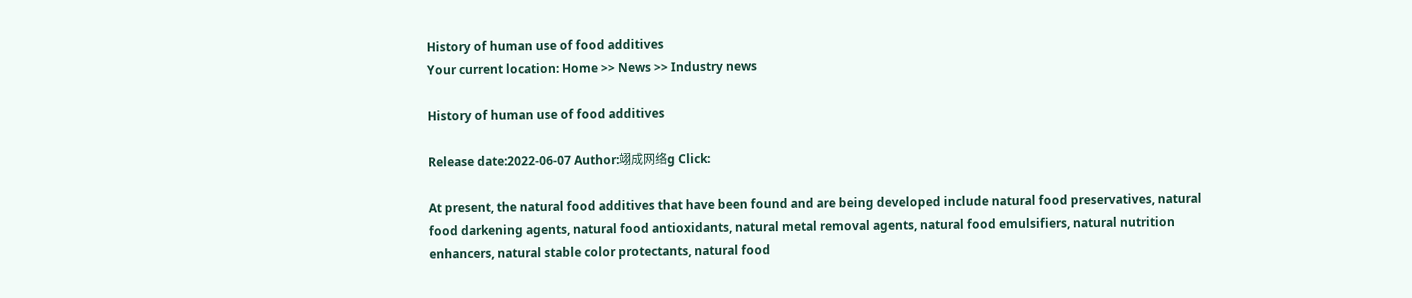History of human use of food additives
Your current location: Home >> News >> Industry news

History of human use of food additives

Release date:2022-06-07 Author:翊成网络g Click:

At present, the natural food additives that have been found and are being developed include natural food preservatives, natural food darkening agents, natural food antioxidants, natural metal removal agents, natural food emulsifiers, natural nutrition enhancers, natural stable color protectants, natural food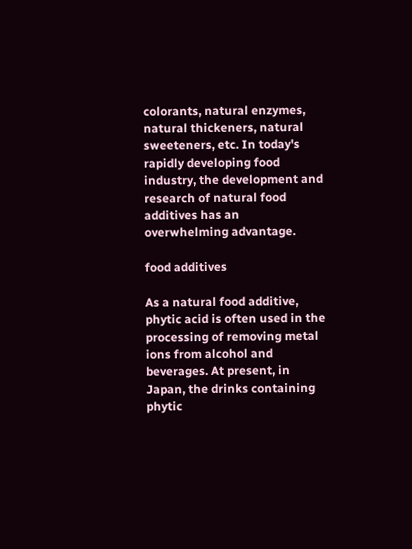colorants, natural enzymes, natural thickeners, natural sweeteners, etc. In today's rapidly developing food industry, the development and research of natural food additives has an overwhelming advantage.

food additives

As a natural food additive, phytic acid is often used in the processing of removing metal ions from alcohol and beverages. At present, in Japan, the drinks containing phytic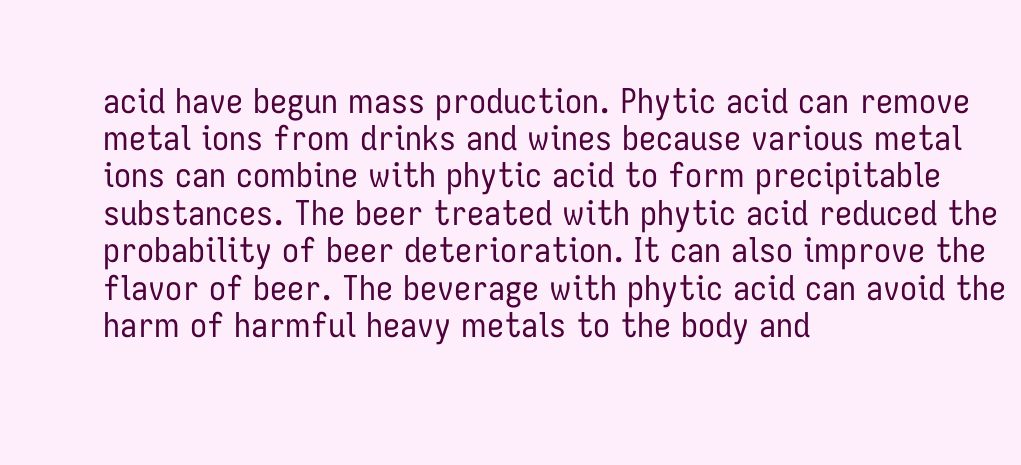acid have begun mass production. Phytic acid can remove metal ions from drinks and wines because various metal ions can combine with phytic acid to form precipitable substances. The beer treated with phytic acid reduced the probability of beer deterioration. It can also improve the flavor of beer. The beverage with phytic acid can avoid the harm of harmful heavy metals to the body and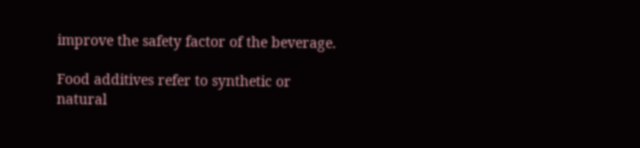improve the safety factor of the beverage.

Food additives refer to synthetic or natural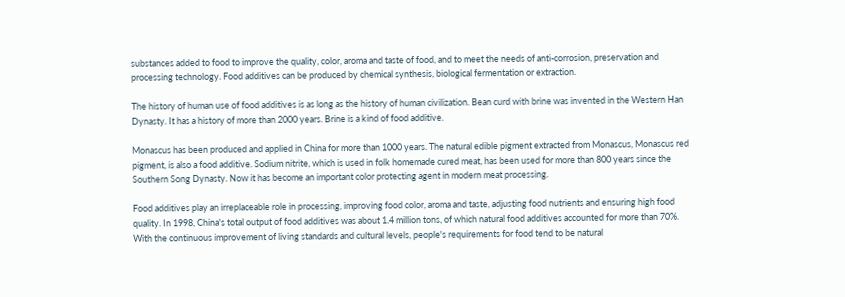substances added to food to improve the quality, color, aroma and taste of food, and to meet the needs of anti-corrosion, preservation and processing technology. Food additives can be produced by chemical synthesis, biological fermentation or extraction.

The history of human use of food additives is as long as the history of human civilization. Bean curd with brine was invented in the Western Han Dynasty. It has a history of more than 2000 years. Brine is a kind of food additive.

Monascus has been produced and applied in China for more than 1000 years. The natural edible pigment extracted from Monascus, Monascus red pigment, is also a food additive. Sodium nitrite, which is used in folk homemade cured meat, has been used for more than 800 years since the Southern Song Dynasty. Now it has become an important color protecting agent in modern meat processing.

Food additives play an irreplaceable role in processing, improving food color, aroma and taste, adjusting food nutrients and ensuring high food quality. In 1998, China's total output of food additives was about 1.4 million tons, of which natural food additives accounted for more than 70%. With the continuous improvement of living standards and cultural levels, people's requirements for food tend to be natural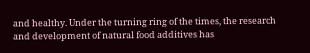and healthy. Under the turning ring of the times, the research and development of natural food additives has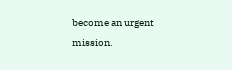become an urgent mission.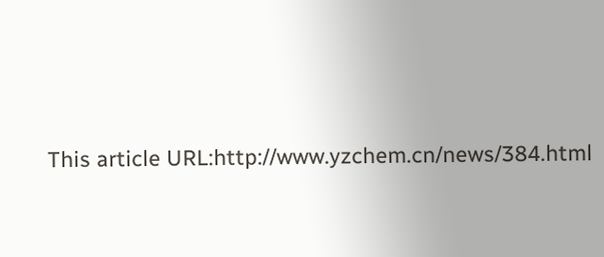This article URL:http://www.yzchem.cn/news/384.html